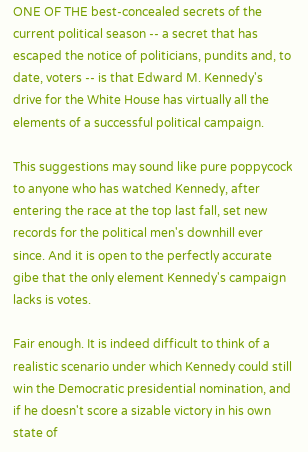ONE OF THE best-concealed secrets of the current political season -- a secret that has escaped the notice of politicians, pundits and, to date, voters -- is that Edward M. Kennedy's drive for the White House has virtually all the elements of a successful political campaign.

This suggestions may sound like pure poppycock to anyone who has watched Kennedy, after entering the race at the top last fall, set new records for the political men's downhill ever since. And it is open to the perfectly accurate gibe that the only element Kennedy's campaign lacks is votes.

Fair enough. It is indeed difficult to think of a realistic scenario under which Kennedy could still win the Democratic presidential nomination, and if he doesn't score a sizable victory in his own state of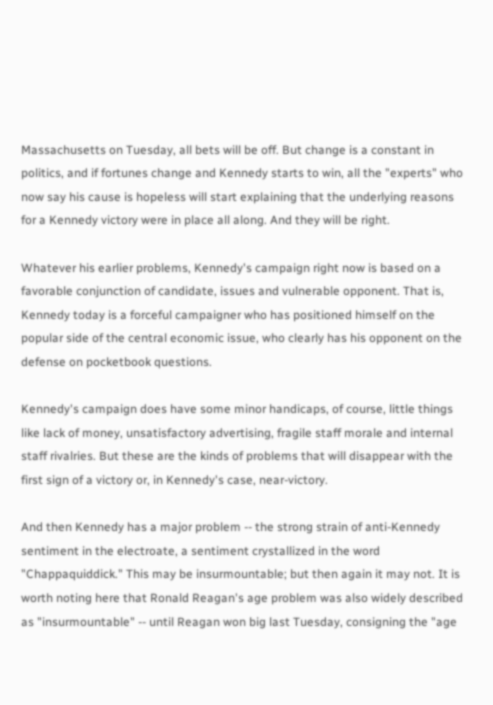Massachusetts on Tuesday, all bets will be off. But change is a constant in politics, and if fortunes change and Kennedy starts to win, all the "experts" who now say his cause is hopeless will start explaining that the underlying reasons for a Kennedy victory were in place all along. And they will be right.

Whatever his earlier problems, Kennedy's campaign right now is based on a favorable conjunction of candidate, issues and vulnerable opponent. That is, Kennedy today is a forceful campaigner who has positioned himself on the popular side of the central economic issue, who clearly has his opponent on the defense on pocketbook questions.

Kennedy's campaign does have some minor handicaps, of course, little things like lack of money, unsatisfactory advertising, fragile staff morale and internal staff rivalries. But these are the kinds of problems that will disappear with the first sign of a victory or, in Kennedy's case, near-victory.

And then Kennedy has a major problem -- the strong strain of anti-Kennedy sentiment in the electroate, a sentiment crystallized in the word "Chappaquiddick." This may be insurmountable; but then again it may not. It is worth noting here that Ronald Reagan's age problem was also widely described as "insurmountable" -- until Reagan won big last Tuesday, consigning the "age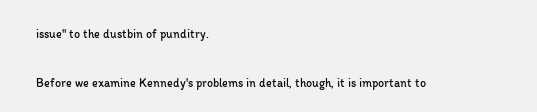issue" to the dustbin of punditry.

Before we examine Kennedy's problems in detail, though, it is important to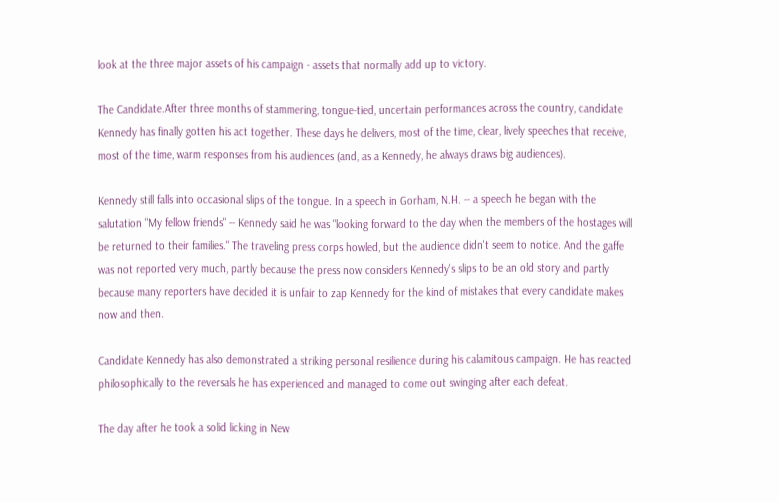look at the three major assets of his campaign - assets that normally add up to victory.

The Candidate.After three months of stammering, tongue-tied, uncertain performances across the country, candidate Kennedy has finally gotten his act together. These days he delivers, most of the time, clear, lively speeches that receive, most of the time, warm responses from his audiences (and, as a Kennedy, he always draws big audiences).

Kennedy still falls into occasional slips of the tongue. In a speech in Gorham, N.H. -- a speech he began with the salutation "My fellow friends" -- Kennedy said he was "looking forward to the day when the members of the hostages will be returned to their families." The traveling press corps howled, but the audience didn't seem to notice. And the gaffe was not reported very much, partly because the press now considers Kennedy's slips to be an old story and partly because many reporters have decided it is unfair to zap Kennedy for the kind of mistakes that every candidate makes now and then.

Candidate Kennedy has also demonstrated a striking personal resilience during his calamitous campaign. He has reacted philosophically to the reversals he has experienced and managed to come out swinging after each defeat.

The day after he took a solid licking in New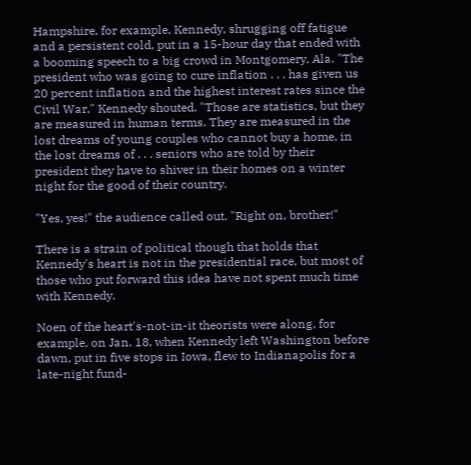Hampshire, for example, Kennedy, shrugging off fatigue and a persistent cold, put in a 15-hour day that ended with a booming speech to a big crowd in Montgomery, Ala. "The president who was going to cure inflation . . . has given us 20 percent inflation and the highest interest rates since the Civil War," Kennedy shouted. "Those are statistics, but they are measured in human terms. They are measured in the lost dreams of young couples who cannot buy a home, in the lost dreams of . . . seniors who are told by their president they have to shiver in their homes on a winter night for the good of their country.

"Yes, yes!" the audience called out. "Right on, brother!"

There is a strain of political though that holds that Kennedy's heart is not in the presidential race, but most of those who put forward this idea have not spent much time with Kennedy.

Noen of the heart's-not-in-it theorists were along, for example, on Jan. 18, when Kennedy left Washington before dawn, put in five stops in Iowa, flew to Indianapolis for a late-night fund-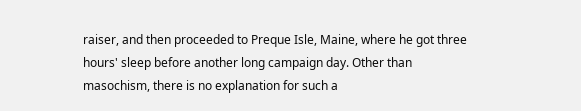raiser, and then proceeded to Preque Isle, Maine, where he got three hours' sleep before another long campaign day. Other than masochism, there is no explanation for such a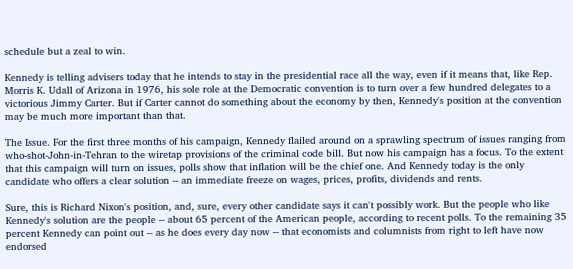schedule but a zeal to win.

Kennedy is telling advisers today that he intends to stay in the presidential race all the way, even if it means that, like Rep. Morris K. Udall of Arizona in 1976, his sole role at the Democratic convention is to turn over a few hundred delegates to a victorious Jimmy Carter. But if Carter cannot do something about the economy by then, Kennedy's position at the convention may be much more important than that.

The Issue. For the first three months of his campaign, Kennedy flailed around on a sprawling spectrum of issues ranging from who-shot-John-in-Tehran to the wiretap provisions of the criminal code bill. But now his campaign has a focus. To the extent that this campaign will turn on issues, polls show that inflation will be the chief one. And Kennedy today is the only candidate who offers a clear solution -- an immediate freeze on wages, prices, profits, dividends and rents.

Sure, this is Richard Nixon's position, and, sure, every other candidate says it can't possibly work. But the people who like Kennedy's solution are the people -- about 65 percent of the American people, according to recent polls. To the remaining 35 percent Kennedy can point out -- as he does every day now -- that economists and columnists from right to left have now endorsed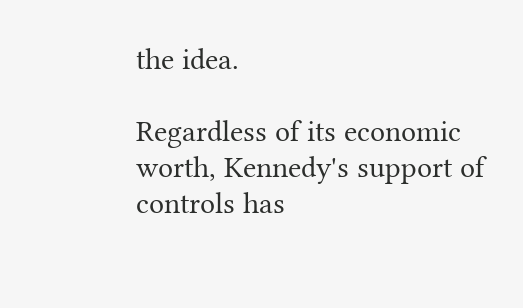the idea.

Regardless of its economic worth, Kennedy's support of controls has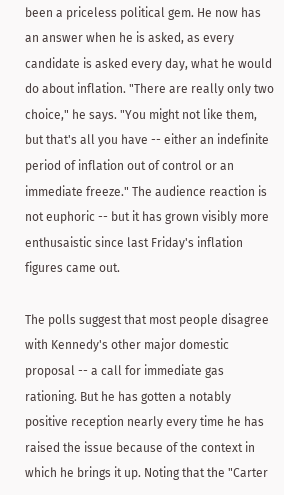been a priceless political gem. He now has an answer when he is asked, as every candidate is asked every day, what he would do about inflation. "There are really only two choice," he says. "You might not like them, but that's all you have -- either an indefinite period of inflation out of control or an immediate freeze." The audience reaction is not euphoric -- but it has grown visibly more enthusaistic since last Friday's inflation figures came out.

The polls suggest that most people disagree with Kennedy's other major domestic proposal -- a call for immediate gas rationing. But he has gotten a notably positive reception nearly every time he has raised the issue because of the context in which he brings it up. Noting that the "Carter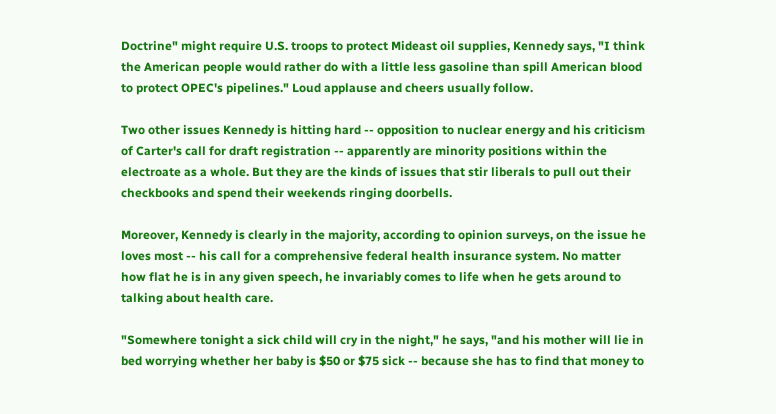Doctrine" might require U.S. troops to protect Mideast oil supplies, Kennedy says, "I think the American people would rather do with a little less gasoline than spill American blood to protect OPEC's pipelines." Loud applause and cheers usually follow.

Two other issues Kennedy is hitting hard -- opposition to nuclear energy and his criticism of Carter's call for draft registration -- apparently are minority positions within the electroate as a whole. But they are the kinds of issues that stir liberals to pull out their checkbooks and spend their weekends ringing doorbells.

Moreover, Kennedy is clearly in the majority, according to opinion surveys, on the issue he loves most -- his call for a comprehensive federal health insurance system. No matter how flat he is in any given speech, he invariably comes to life when he gets around to talking about health care.

"Somewhere tonight a sick child will cry in the night," he says, "and his mother will lie in bed worrying whether her baby is $50 or $75 sick -- because she has to find that money to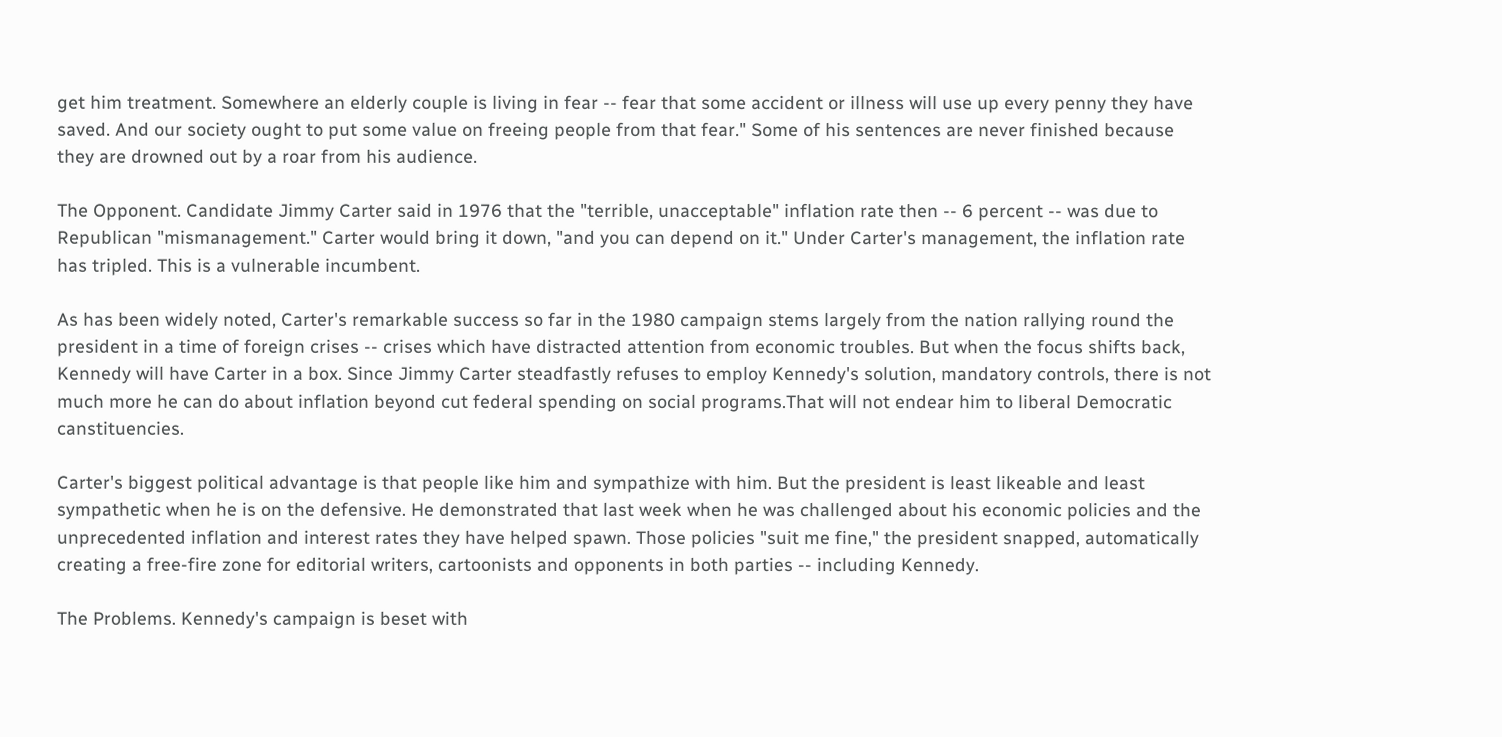get him treatment. Somewhere an elderly couple is living in fear -- fear that some accident or illness will use up every penny they have saved. And our society ought to put some value on freeing people from that fear." Some of his sentences are never finished because they are drowned out by a roar from his audience.

The Opponent. Candidate Jimmy Carter said in 1976 that the "terrible, unacceptable" inflation rate then -- 6 percent -- was due to Republican "mismanagement." Carter would bring it down, "and you can depend on it." Under Carter's management, the inflation rate has tripled. This is a vulnerable incumbent.

As has been widely noted, Carter's remarkable success so far in the 1980 campaign stems largely from the nation rallying round the president in a time of foreign crises -- crises which have distracted attention from economic troubles. But when the focus shifts back, Kennedy will have Carter in a box. Since Jimmy Carter steadfastly refuses to employ Kennedy's solution, mandatory controls, there is not much more he can do about inflation beyond cut federal spending on social programs.That will not endear him to liberal Democratic canstituencies.

Carter's biggest political advantage is that people like him and sympathize with him. But the president is least likeable and least sympathetic when he is on the defensive. He demonstrated that last week when he was challenged about his economic policies and the unprecedented inflation and interest rates they have helped spawn. Those policies "suit me fine," the president snapped, automatically creating a free-fire zone for editorial writers, cartoonists and opponents in both parties -- including Kennedy.

The Problems. Kennedy's campaign is beset with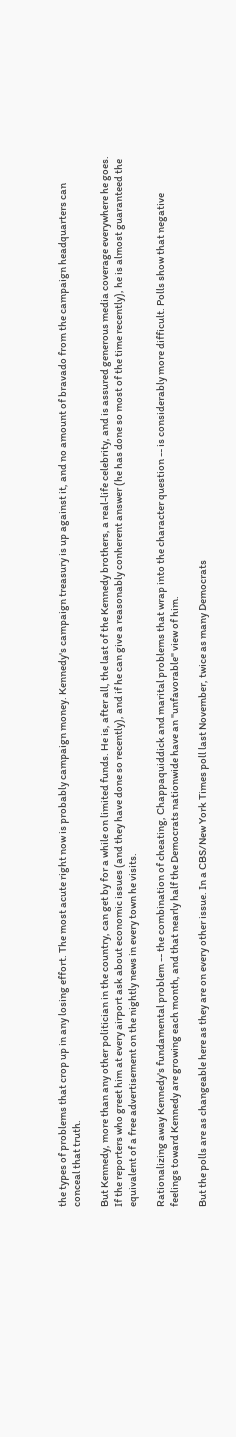the types of problems that crop up in any losing effort. The most acute right now is probably campaign money. Kennedy's campaign treasury is up against it, and no amount of bravado from the campaign headquarters can conceal that truth.

But Kennedy, more than any other politician in the country, can get by for a while on limited funds. He is, after all, the last of the Kennedy brothers, a real-life celebrity, and is assured generous media coverage everywhere he goes. If the reporters who greet him at every airport ask about economic issues (and they have done so recently), and if he can give a reasonably conherent answer (he has done so most of the time recently), he is almost guaranteed the equivalent of a free advertisement on the nightly news in every town he visits.

Rationalizing away Kennedy's fundamental problem -- the combination of cheating, Chappaquiddick and marital problems that wrap into the character question -- is considerably more difficult. Polls show that negative feelings toward Kennedy are growing each month, and that nearly half the Democrats nationwide have an "unfavorable" view of him.

But the polls are as changeable here as they are on every other issue. In a CBS/New York Times poll last November, twice as many Democrats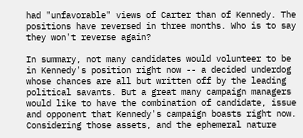had "unfavorable" views of Carter than of Kennedy. The positions have reversed in three months. Who is to say they won't reverse again?

In summary, not many candidates would volunteer to be in Kennedy's position right now -- a decided underdog whose chances are all but written off by the leading political savants. But a great many campaign managers would like to have the combination of candidate, issue and opponent that Kennedy's campaign boasts right now. Considering those assets, and the ephemeral nature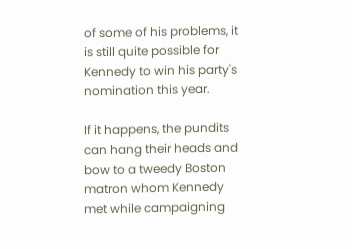of some of his problems, it is still quite possible for Kennedy to win his party's nomination this year.

If it happens, the pundits can hang their heads and bow to a tweedy Boston matron whom Kennedy met while campaigning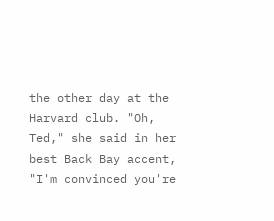the other day at the Harvard club. "Oh, Ted," she said in her best Back Bay accent, "I'm convinced you're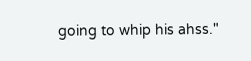going to whip his ahss."